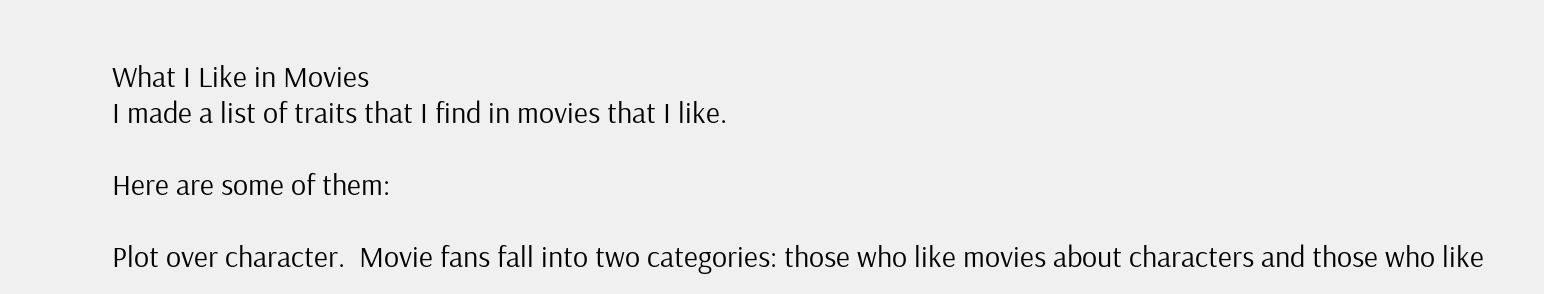What I Like in Movies
I made a list of traits that I find in movies that I like.

Here are some of them:

Plot over character.  Movie fans fall into two categories: those who like movies about characters and those who like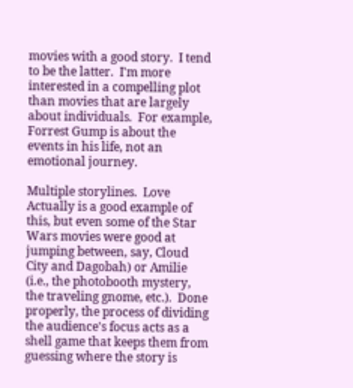movies with a good story.  I tend to be the latter.  I'm more interested in a compelling plot than movies that are largely about individuals.  For example, Forrest Gump is about the events in his life, not an emotional journey.

Multiple storylines.  Love Actually is a good example of this, but even some of the Star Wars movies were good at jumping between, say, Cloud City and Dagobah) or Amilie (i.e., the photobooth mystery, the traveling gnome, etc.).  Done properly, the process of dividing the audience's focus acts as a shell game that keeps them from guessing where the story is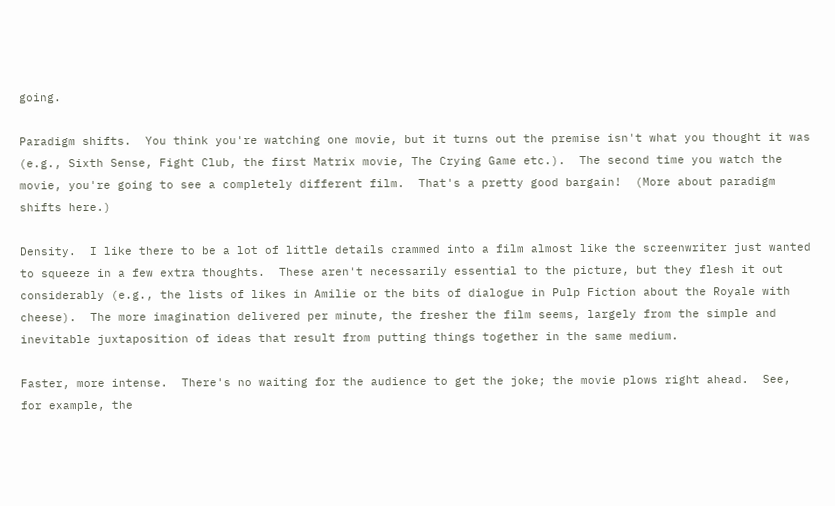going.

Paradigm shifts.  You think you're watching one movie, but it turns out the premise isn't what you thought it was (e.g., Sixth Sense, Fight Club, the first Matrix movie, The Crying Game etc.).  The second time you watch the movie, you're going to see a completely different film.  That's a pretty good bargain!  (More about paradigm shifts here.)

Density.  I like there to be a lot of little details crammed into a film almost like the screenwriter just wanted to squeeze in a few extra thoughts.  These aren't necessarily essential to the picture, but they flesh it out considerably (e.g., the lists of likes in Amilie or the bits of dialogue in Pulp Fiction about the Royale with cheese).  The more imagination delivered per minute, the fresher the film seems, largely from the simple and inevitable juxtaposition of ideas that result from putting things together in the same medium.

Faster, more intense.  There's no waiting for the audience to get the joke; the movie plows right ahead.  See, for example, the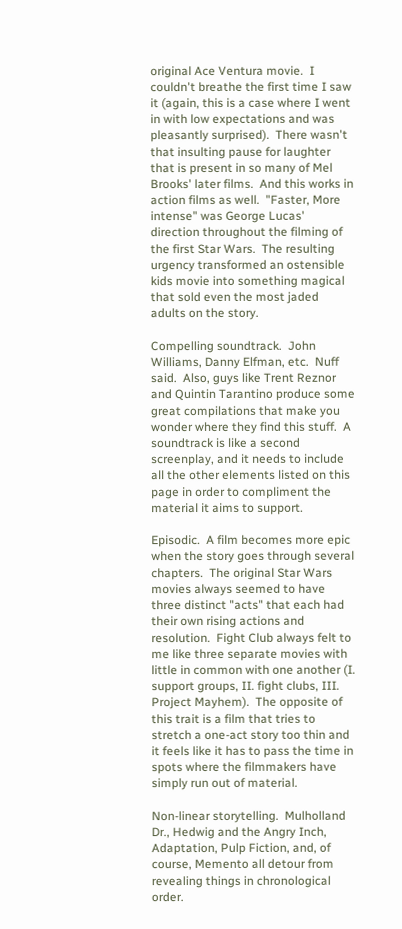original Ace Ventura movie.  I couldn't breathe the first time I saw it (again, this is a case where I went in with low expectations and was pleasantly surprised).  There wasn't that insulting pause for laughter that is present in so many of Mel Brooks' later films.  And this works in action films as well.  "Faster, More intense" was George Lucas' direction throughout the filming of the first Star Wars.  The resulting urgency transformed an ostensible kids movie into something magical that sold even the most jaded adults on the story.

Compelling soundtrack.  John Williams, Danny Elfman, etc.  Nuff said.  Also, guys like Trent Reznor and Quintin Tarantino produce some great compilations that make you wonder where they find this stuff.  A soundtrack is like a second screenplay, and it needs to include all the other elements listed on this page in order to compliment the material it aims to support.

Episodic.  A film becomes more epic when the story goes through several chapters.  The original Star Wars movies always seemed to have three distinct "acts" that each had their own rising actions and resolution.  Fight Club always felt to me like three separate movies with little in common with one another (I. support groups, II. fight clubs, III. Project Mayhem).  The opposite of this trait is a film that tries to stretch a one-act story too thin and it feels like it has to pass the time in spots where the filmmakers have simply run out of material.

Non-linear storytelling.  Mulholland Dr., Hedwig and the Angry Inch, Adaptation, Pulp Fiction, and, of course, Memento all detour from revealing things in chronological order.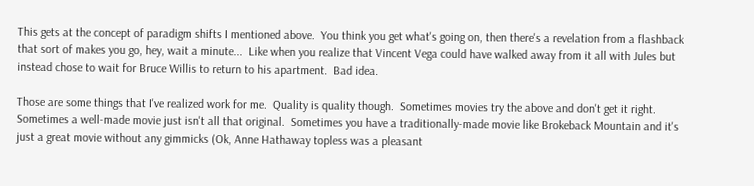This gets at the concept of paradigm shifts I mentioned above.  You think you get what's going on, then there's a revelation from a flashback that sort of makes you go, hey, wait a minute...  Like when you realize that Vincent Vega could have walked away from it all with Jules but instead chose to wait for Bruce Willis to return to his apartment.  Bad idea.

Those are some things that I've realized work for me.  Quality is quality though.  Sometimes movies try the above and don't get it right.  Sometimes a well-made movie just isn't all that original.  Sometimes you have a traditionally-made movie like Brokeback Mountain and it's just a great movie without any gimmicks (Ok, Anne Hathaway topless was a pleasant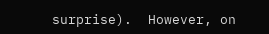surprise).  However, on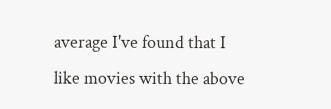average I've found that I like movies with the above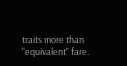traits more than "equivalent" fare.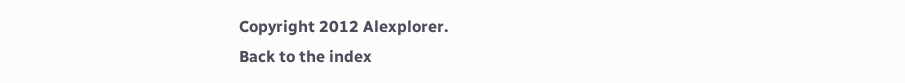Copyright 2012 Alexplorer.
Back to the index